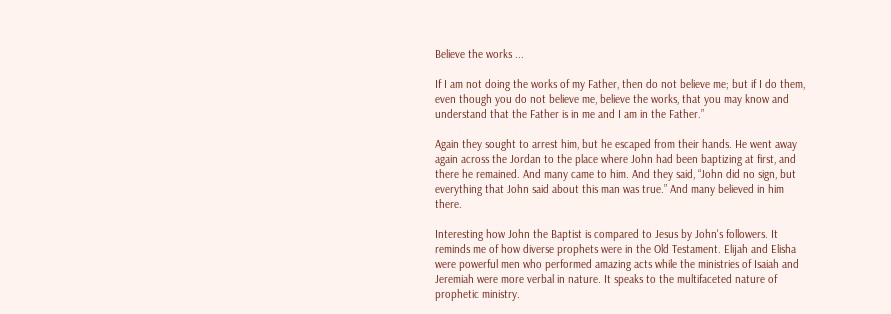Believe the works ...

If I am not doing the works of my Father, then do not believe me; but if I do them, even though you do not believe me, believe the works, that you may know and understand that the Father is in me and I am in the Father.”

Again they sought to arrest him, but he escaped from their hands. He went away again across the Jordan to the place where John had been baptizing at first, and there he remained. And many came to him. And they said, “John did no sign, but everything that John said about this man was true.” And many believed in him there.

Interesting how John the Baptist is compared to Jesus by John's followers. It reminds me of how diverse prophets were in the Old Testament. Elijah and Elisha were powerful men who performed amazing acts while the ministries of Isaiah and Jeremiah were more verbal in nature. It speaks to the multifaceted nature of prophetic ministry.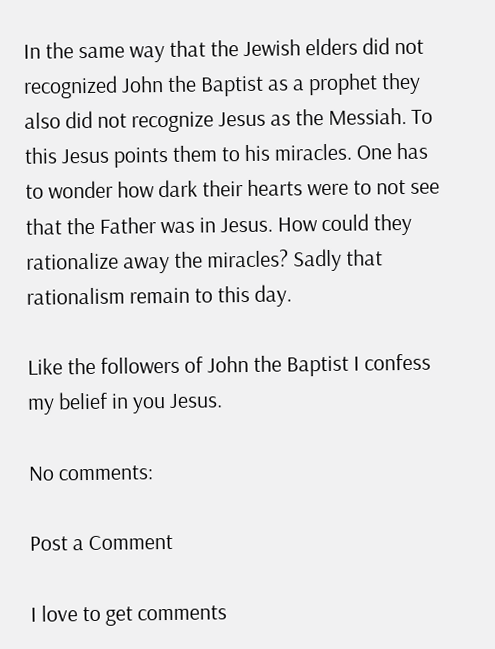In the same way that the Jewish elders did not recognized John the Baptist as a prophet they also did not recognize Jesus as the Messiah. To this Jesus points them to his miracles. One has to wonder how dark their hearts were to not see that the Father was in Jesus. How could they rationalize away the miracles? Sadly that rationalism remain to this day.

Like the followers of John the Baptist I confess my belief in you Jesus.

No comments:

Post a Comment

I love to get comments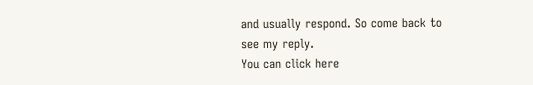and usually respond. So come back to see my reply.
You can click here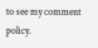to see my comment policy.